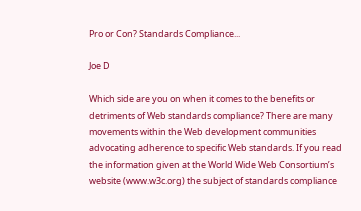Pro or Con? Standards Compliance...

Joe D

Which side are you on when it comes to the benefits or detriments of Web standards compliance? There are many movements within the Web development communities advocating adherence to specific Web standards. If you read the information given at the World Wide Web Consortium’s website (www.w3c.org) the subject of standards compliance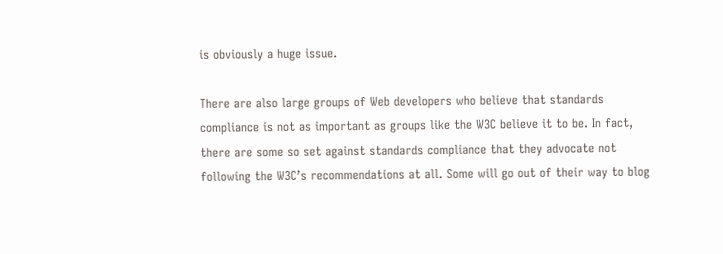is obviously a huge issue.

There are also large groups of Web developers who believe that standards compliance is not as important as groups like the W3C believe it to be. In fact, there are some so set against standards compliance that they advocate not following the W3C’s recommendations at all. Some will go out of their way to blog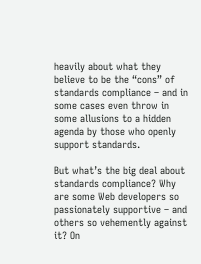heavily about what they believe to be the “cons” of standards compliance – and in some cases even throw in some allusions to a hidden agenda by those who openly support standards.

But what’s the big deal about standards compliance? Why are some Web developers so passionately supportive – and others so vehemently against it? On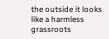the outside it looks like a harmless grassroots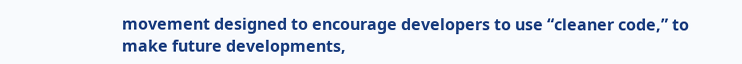movement designed to encourage developers to use “cleaner code,” to make future developments,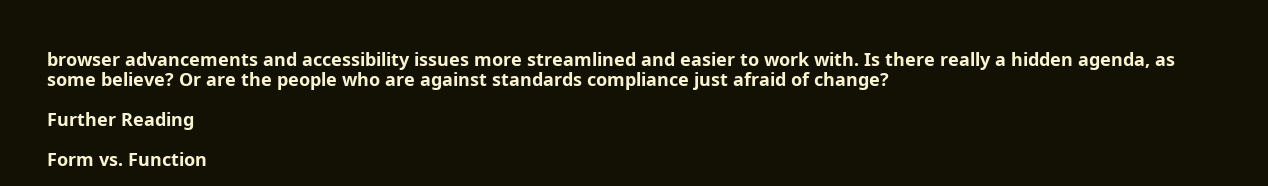browser advancements and accessibility issues more streamlined and easier to work with. Is there really a hidden agenda, as some believe? Or are the people who are against standards compliance just afraid of change?

Further Reading

Form vs. Function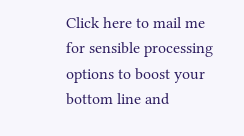Click here to mail me for sensible processing options to boost your bottom line and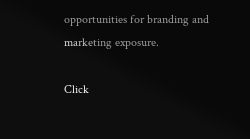opportunities for branding and marketing exposure.

Click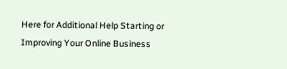Here for Additional Help Starting or Improving Your Online Business